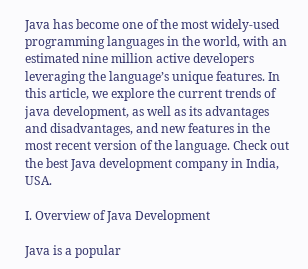Java has become one of the most widely-used programming languages in the world, with an estimated nine million active developers leveraging the language’s unique features. In this article, we explore the current trends of java development, as well as its advantages and disadvantages, and new features in the most recent version of the language. Check out the best Java development company in India, USA.

I. Overview of Java Development

Java is a popular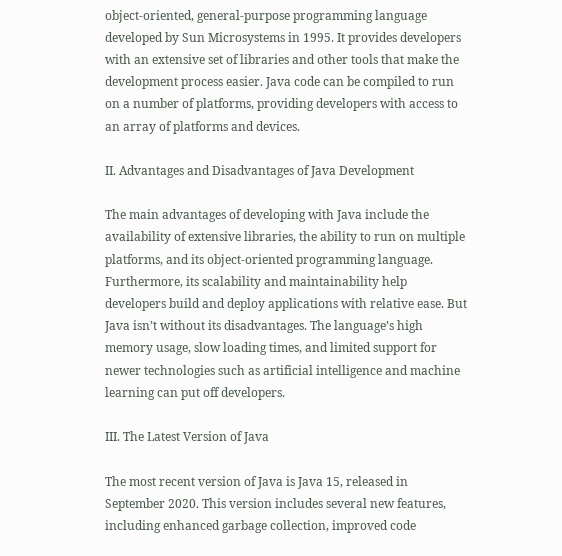object-oriented, general-purpose programming language developed by Sun Microsystems in 1995. It provides developers with an extensive set of libraries and other tools that make the development process easier. Java code can be compiled to run on a number of platforms, providing developers with access to an array of platforms and devices.

II. Advantages and Disadvantages of Java Development

The main advantages of developing with Java include the availability of extensive libraries, the ability to run on multiple platforms, and its object-oriented programming language. Furthermore, its scalability and maintainability help developers build and deploy applications with relative ease. But Java isn’t without its disadvantages. The language’s high memory usage, slow loading times, and limited support for newer technologies such as artificial intelligence and machine learning can put off developers.

III. The Latest Version of Java

The most recent version of Java is Java 15, released in September 2020. This version includes several new features, including enhanced garbage collection, improved code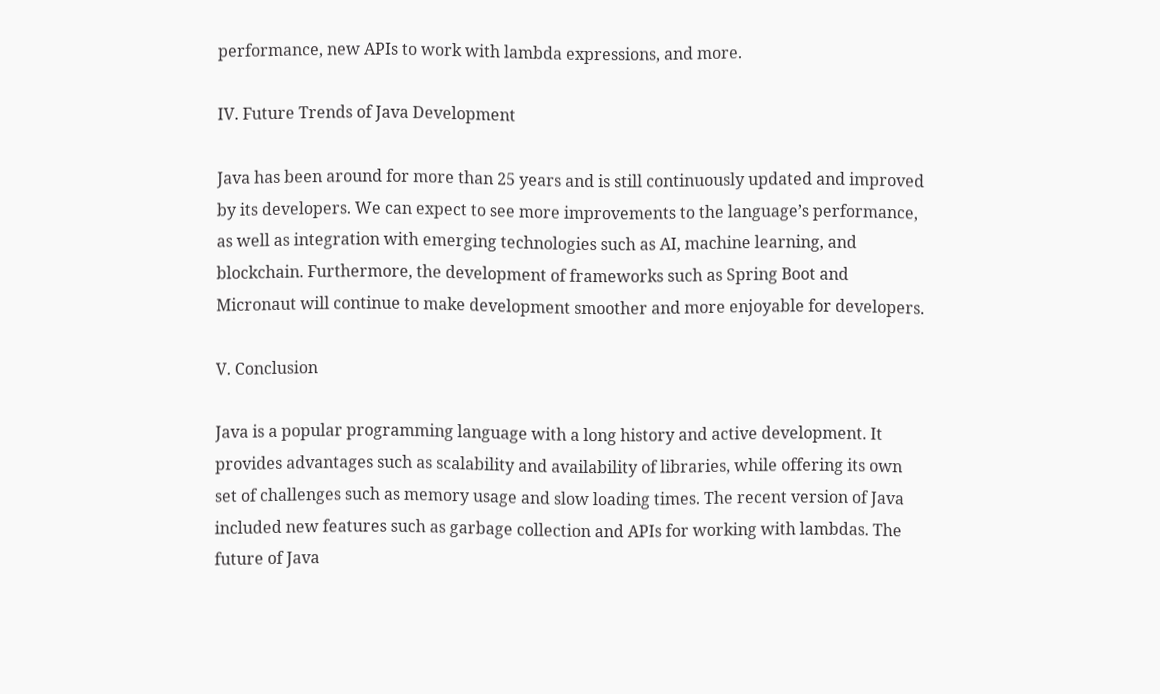performance, new APIs to work with lambda expressions, and more.

IV. Future Trends of Java Development

Java has been around for more than 25 years and is still continuously updated and improved by its developers. We can expect to see more improvements to the language’s performance, as well as integration with emerging technologies such as AI, machine learning, and blockchain. Furthermore, the development of frameworks such as Spring Boot and Micronaut will continue to make development smoother and more enjoyable for developers.

V. Conclusion

Java is a popular programming language with a long history and active development. It provides advantages such as scalability and availability of libraries, while offering its own set of challenges such as memory usage and slow loading times. The recent version of Java included new features such as garbage collection and APIs for working with lambdas. The future of Java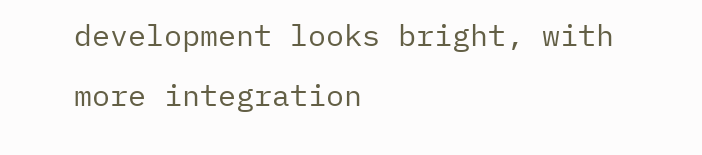development looks bright, with more integration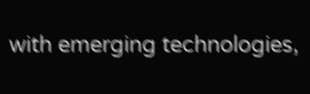with emerging technologies,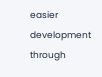easier development through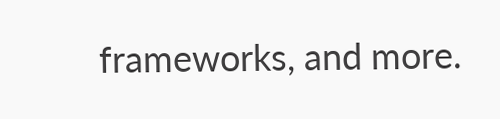frameworks, and more.